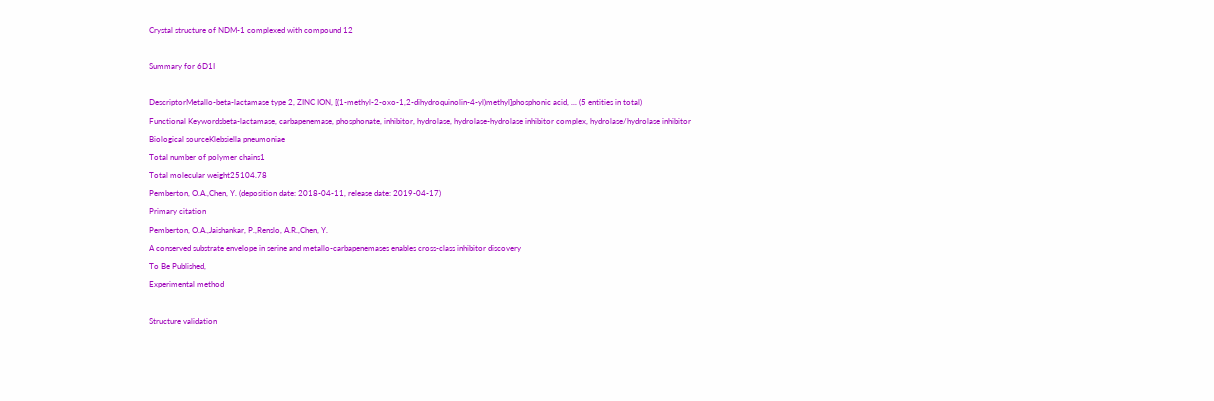Crystal structure of NDM-1 complexed with compound 12

Summary for 6D1I

DescriptorMetallo-beta-lactamase type 2, ZINC ION, [(1-methyl-2-oxo-1,2-dihydroquinolin-4-yl)methyl]phosphonic acid, ... (5 entities in total)
Functional Keywordsbeta-lactamase, carbapenemase, phosphonate, inhibitor, hydrolase, hydrolase-hydrolase inhibitor complex, hydrolase/hydrolase inhibitor
Biological sourceKlebsiella pneumoniae
Total number of polymer chains1
Total molecular weight25104.78
Pemberton, O.A.,Chen, Y. (deposition date: 2018-04-11, release date: 2019-04-17)
Primary citation
Pemberton, O.A.,Jaishankar, P.,Renslo, A.R.,Chen, Y.
A conserved substrate envelope in serine and metallo-carbapenemases enables cross-class inhibitor discovery
To Be Published,
Experimental method

Structure validation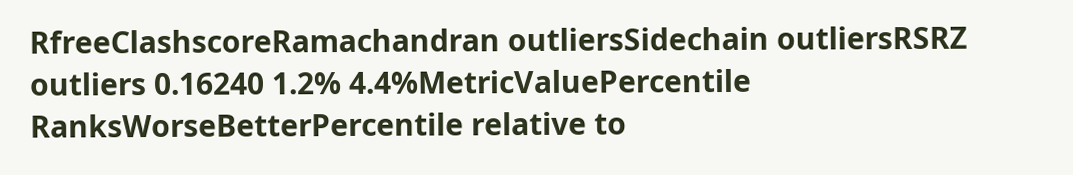RfreeClashscoreRamachandran outliersSidechain outliersRSRZ outliers 0.16240 1.2% 4.4%MetricValuePercentile RanksWorseBetterPercentile relative to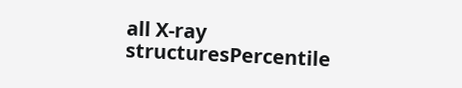all X-ray structuresPercentile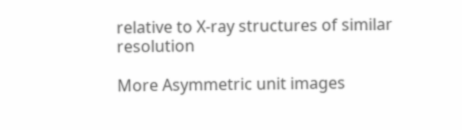relative to X-ray structures of similar resolution

More Asymmetric unit images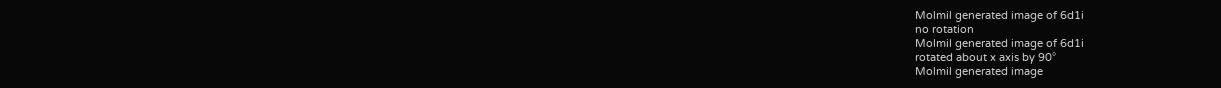Molmil generated image of 6d1i
no rotation
Molmil generated image of 6d1i
rotated about x axis by 90°
Molmil generated image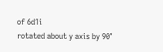of 6d1i
rotated about y axis by 90°